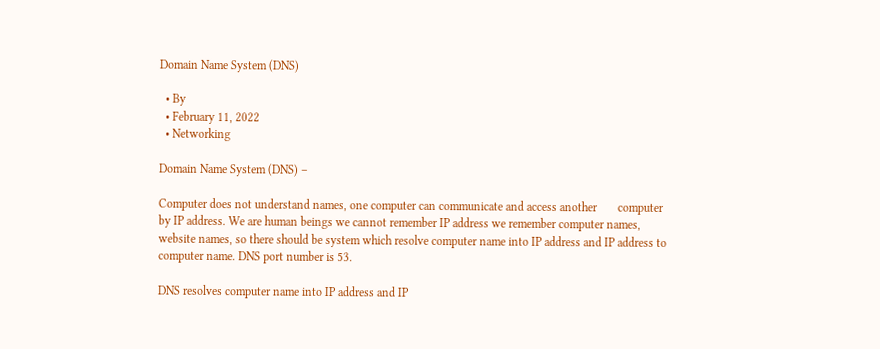Domain Name System (DNS)

  • By
  • February 11, 2022
  • Networking

Domain Name System (DNS) –

Computer does not understand names, one computer can communicate and access another       computer by IP address. We are human beings we cannot remember IP address we remember computer names, website names, so there should be system which resolve computer name into IP address and IP address to computer name. DNS port number is 53.

DNS resolves computer name into IP address and IP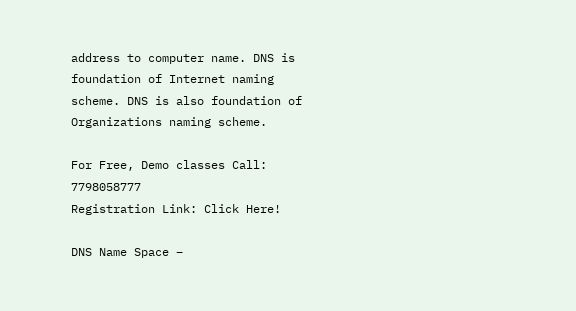address to computer name. DNS is foundation of Internet naming scheme. DNS is also foundation of Organizations naming scheme.

For Free, Demo classes Call: 7798058777
Registration Link: Click Here!

DNS Name Space –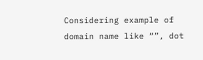Considering example of domain name like “”, dot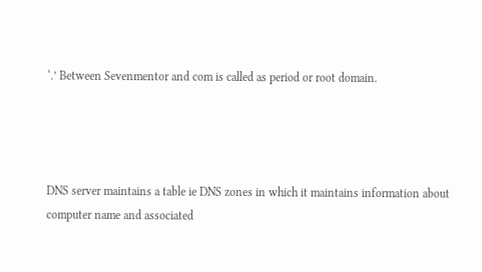‘.’ Between Sevenmentor and com is called as period or root domain.




DNS server maintains a table ie DNS zones in which it maintains information about computer name and associated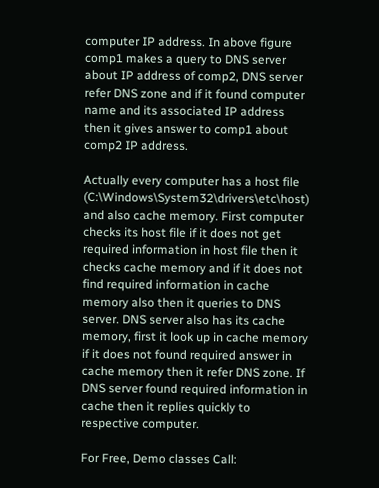computer IP address. In above figure comp1 makes a query to DNS server about IP address of comp2, DNS server refer DNS zone and if it found computer name and its associated IP address then it gives answer to comp1 about comp2 IP address.

Actually every computer has a host file (C:\Windows\System32\drivers\etc\host) and also cache memory. First computer checks its host file if it does not get required information in host file then it checks cache memory and if it does not find required information in cache memory also then it queries to DNS server. DNS server also has its cache memory, first it look up in cache memory if it does not found required answer in cache memory then it refer DNS zone. If DNS server found required information in cache then it replies quickly to respective computer.

For Free, Demo classes Call: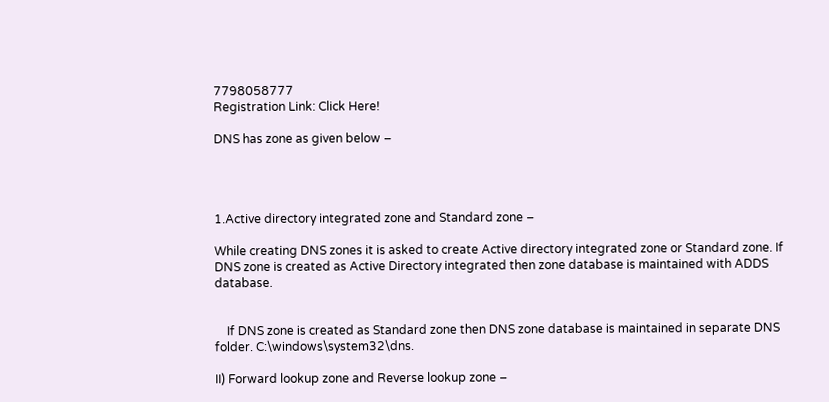7798058777
Registration Link: Click Here!

DNS has zone as given below –




1.Active directory integrated zone and Standard zone –

While creating DNS zones it is asked to create Active directory integrated zone or Standard zone. If DNS zone is created as Active Directory integrated then zone database is maintained with ADDS database.


    If DNS zone is created as Standard zone then DNS zone database is maintained in separate DNS folder. C:\windows\system32\dns.

II) Forward lookup zone and Reverse lookup zone –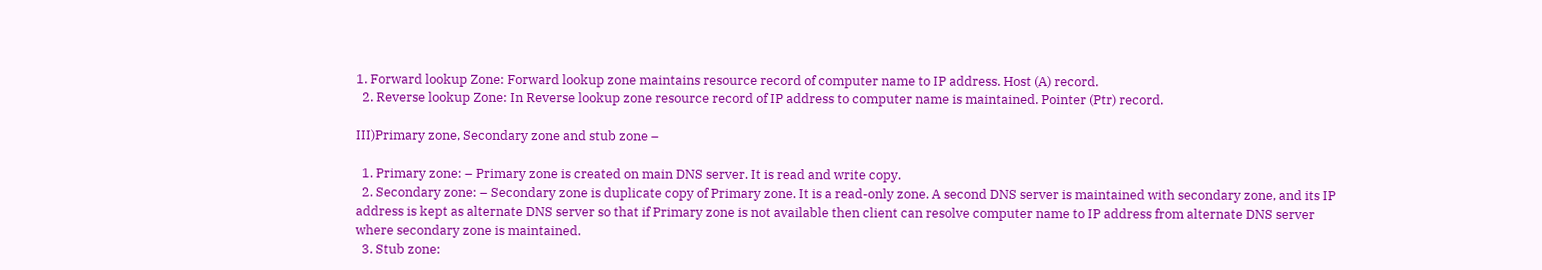1. Forward lookup Zone: Forward lookup zone maintains resource record of computer name to IP address. Host (A) record.
  2. Reverse lookup Zone: In Reverse lookup zone resource record of IP address to computer name is maintained. Pointer (Ptr) record.

III)Primary zone, Secondary zone and stub zone –

  1. Primary zone: – Primary zone is created on main DNS server. It is read and write copy.
  2. Secondary zone: – Secondary zone is duplicate copy of Primary zone. It is a read-only zone. A second DNS server is maintained with secondary zone, and its IP address is kept as alternate DNS server so that if Primary zone is not available then client can resolve computer name to IP address from alternate DNS server where secondary zone is maintained.
  3. Stub zone: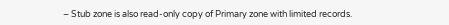– Stub zone is also read-only copy of Primary zone with limited records.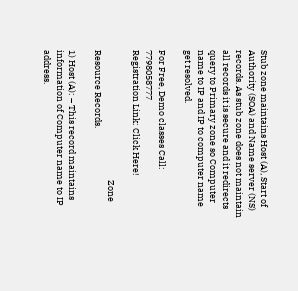Stub zone maintains Host (A), Start of Authority (SOA) and Name server (NS) records. As stub zone does not maintain all records it is secure and it redirects query to Primary zone so Computer name to IP and IP to computer name get resolved.

For Free, Demo classes Call: 7798058777
Registration Link: Click Here!

                                                                 Zone Resource Records.

1) Host (A): – This record maintains information of Computer name to IP address.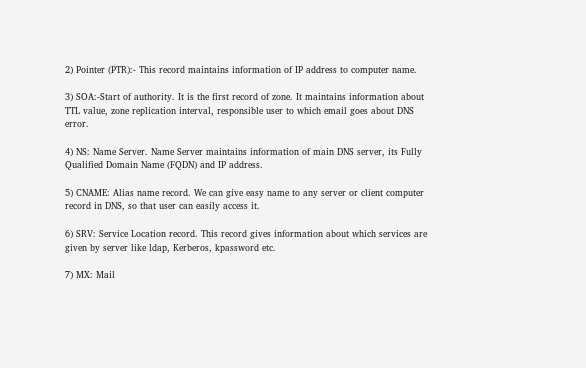2) Pointer (PTR):- This record maintains information of IP address to computer name.

3) SOA:-Start of authority. It is the first record of zone. It maintains information about TTL value, zone replication interval, responsible user to which email goes about DNS error.

4) NS: Name Server. Name Server maintains information of main DNS server, its Fully Qualified Domain Name (FQDN) and IP address.

5) CNAME: Alias name record. We can give easy name to any server or client computer record in DNS, so that user can easily access it.

6) SRV: Service Location record. This record gives information about which services are given by server like ldap, Kerberos, kpassword etc.

7) MX: Mail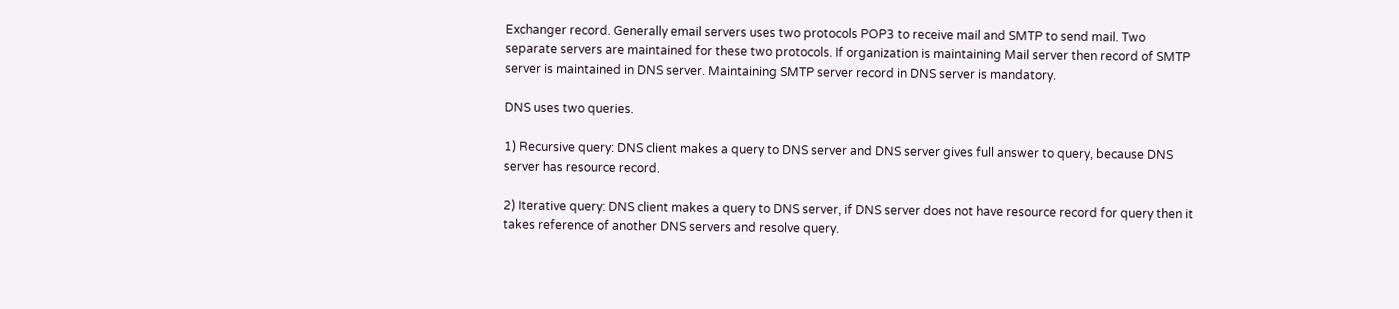Exchanger record. Generally email servers uses two protocols POP3 to receive mail and SMTP to send mail. Two separate servers are maintained for these two protocols. If organization is maintaining Mail server then record of SMTP server is maintained in DNS server. Maintaining SMTP server record in DNS server is mandatory.

DNS uses two queries.

1) Recursive query: DNS client makes a query to DNS server and DNS server gives full answer to query, because DNS server has resource record.

2) Iterative query: DNS client makes a query to DNS server, if DNS server does not have resource record for query then it takes reference of another DNS servers and resolve query.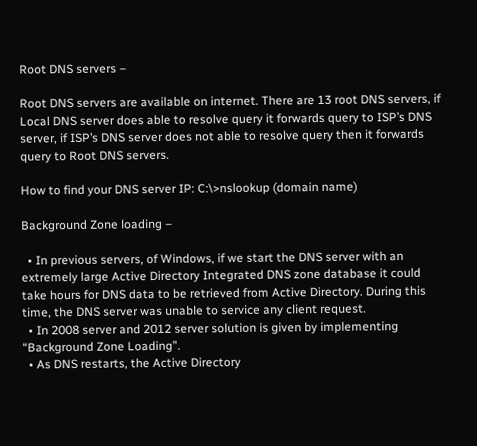Root DNS servers –

Root DNS servers are available on internet. There are 13 root DNS servers, if Local DNS server does able to resolve query it forwards query to ISP’s DNS server, if ISP’s DNS server does not able to resolve query then it forwards query to Root DNS servers.

How to find your DNS server IP: C:\>nslookup (domain name)

Background Zone loading –

  • In previous servers, of Windows, if we start the DNS server with an extremely large Active Directory Integrated DNS zone database it could take hours for DNS data to be retrieved from Active Directory. During this time, the DNS server was unable to service any client request.
  • In 2008 server and 2012 server solution is given by implementing “Background Zone Loading”.
  • As DNS restarts, the Active Directory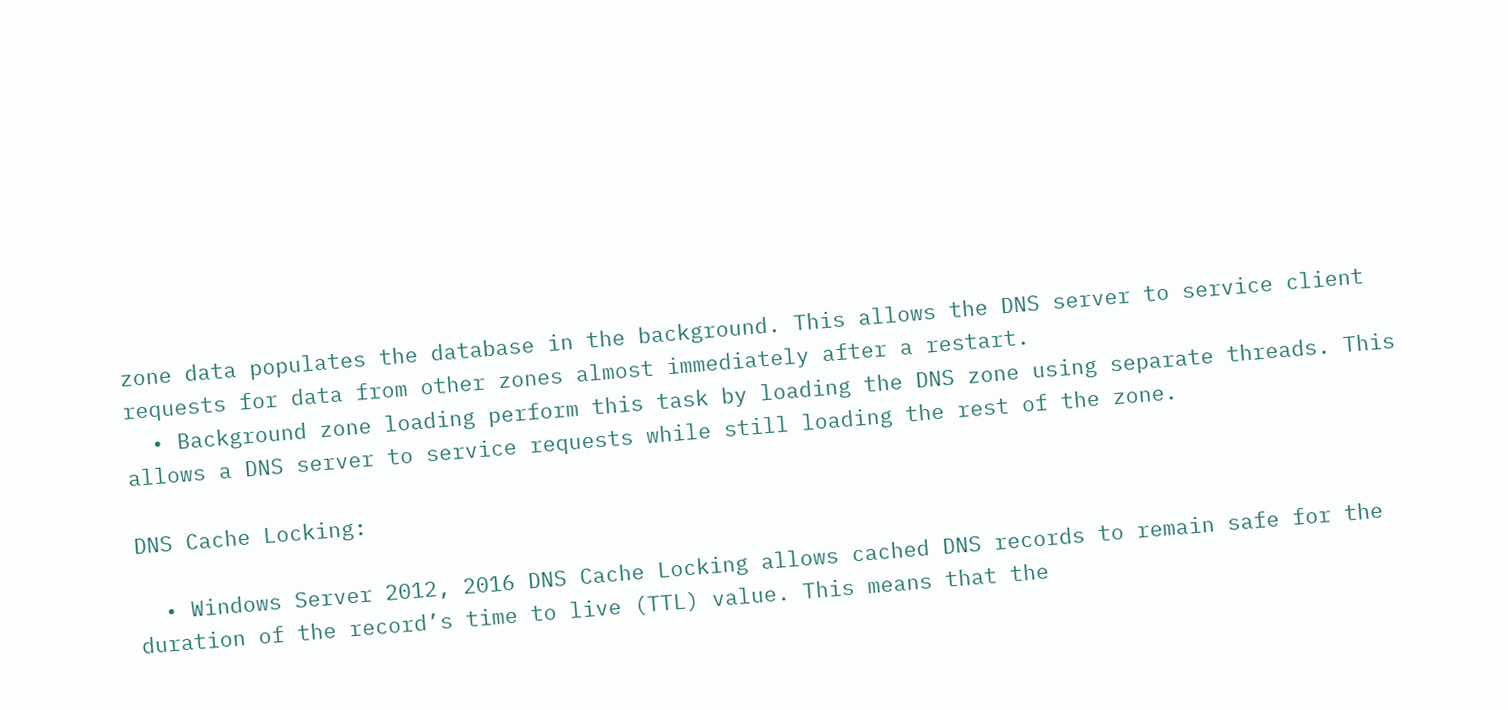zone data populates the database in the background. This allows the DNS server to service client requests for data from other zones almost immediately after a restart.
  • Background zone loading perform this task by loading the DNS zone using separate threads. This allows a DNS server to service requests while still loading the rest of the zone.

DNS Cache Locking:

  • Windows Server 2012, 2016 DNS Cache Locking allows cached DNS records to remain safe for the duration of the record’s time to live (TTL) value. This means that the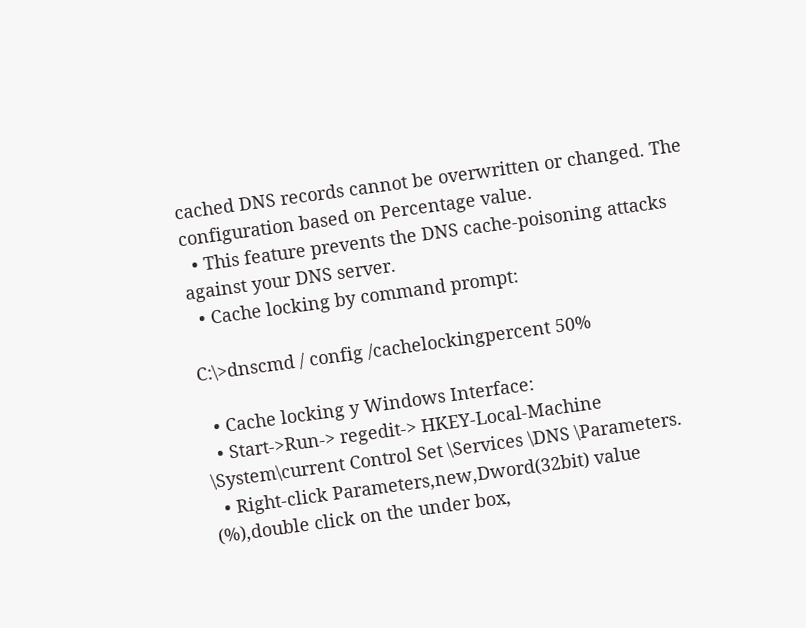cached DNS records cannot be overwritten or changed. The configuration based on Percentage value.
  • This feature prevents the DNS cache-poisoning attacks against your DNS server.
  • Cache locking by command prompt:

C:\>dnscmd / config /cachelockingpercent 50%

  • Cache locking y Windows Interface:
  • Start->Run-> regedit-> HKEY-Local-Machine \System\current Control Set \Services \DNS \Parameters.
  • Right-click Parameters,new,Dword(32bit) value (%),double click on the under box,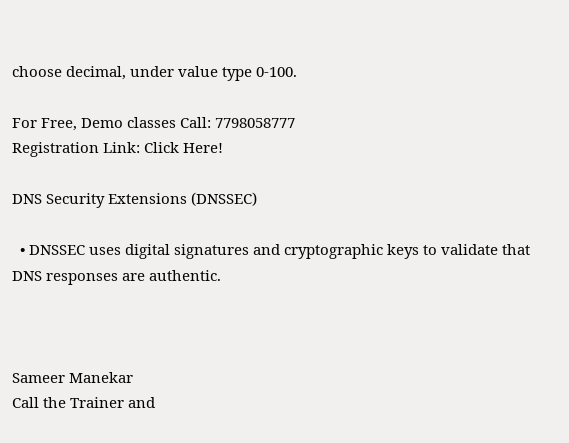choose decimal, under value type 0-100.

For Free, Demo classes Call: 7798058777
Registration Link: Click Here!

DNS Security Extensions (DNSSEC)

  • DNSSEC uses digital signatures and cryptographic keys to validate that DNS responses are authentic.



Sameer Manekar
Call the Trainer and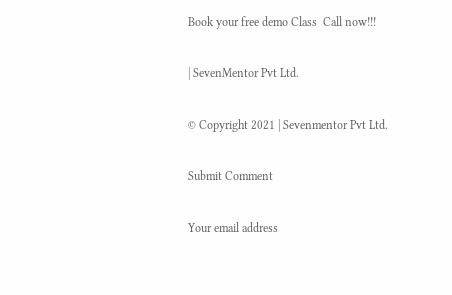Book your free demo Class  Call now!!!

| SevenMentor Pvt Ltd.

© Copyright 2021 | Sevenmentor Pvt Ltd.

Submit Comment

Your email address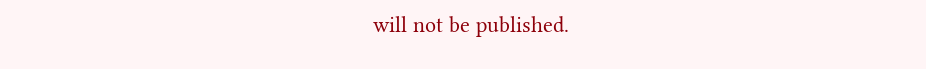will not be published.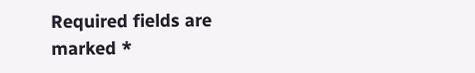Required fields are marked *